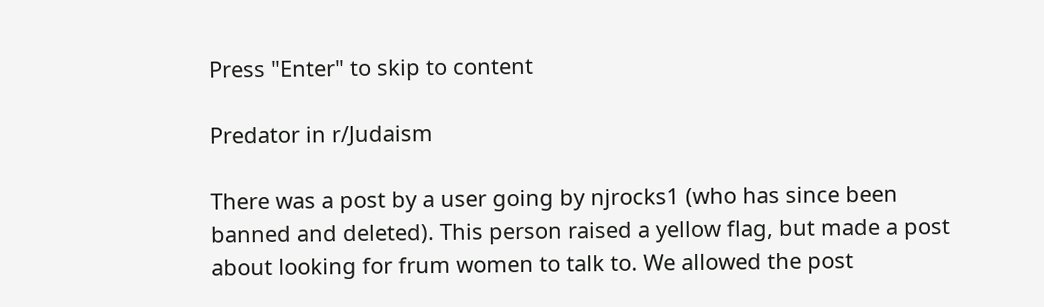Press "Enter" to skip to content

Predator in r/Judaism

There was a post by a user going by njrocks1 (who has since been banned and deleted). This person raised a yellow flag, but made a post about looking for frum women to talk to. We allowed the post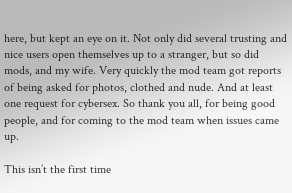here, but kept an eye on it. Not only did several trusting and nice users open themselves up to a stranger, but so did mods, and my wife. Very quickly the mod team got reports of being asked for photos, clothed and nude. And at least one request for cybersex. So thank you all, for being good people, and for coming to the mod team when issues came up.

This isn’t the first time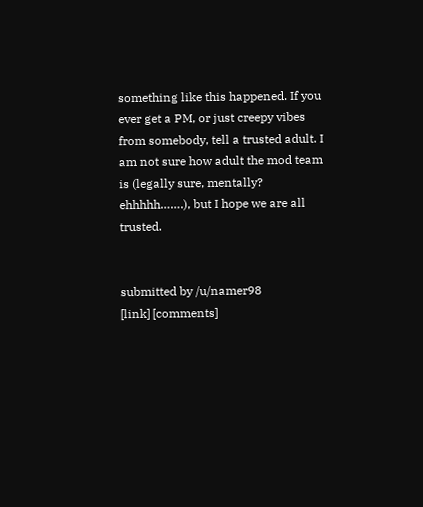something like this happened. If you ever get a PM, or just creepy vibes from somebody, tell a trusted adult. I am not sure how adult the mod team is (legally sure, mentally? ehhhhh…….), but I hope we are all trusted.


submitted by /u/namer98
[link] [comments]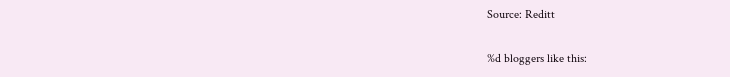Source: Reditt

%d bloggers like this: